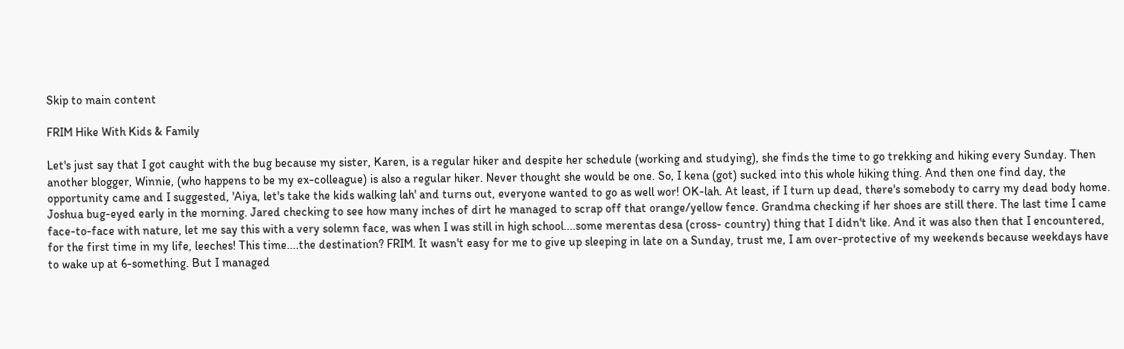Skip to main content

FRIM Hike With Kids & Family

Let's just say that I got caught with the bug because my sister, Karen, is a regular hiker and despite her schedule (working and studying), she finds the time to go trekking and hiking every Sunday. Then another blogger, Winnie, (who happens to be my ex-colleague) is also a regular hiker. Never thought she would be one. So, I kena (got) sucked into this whole hiking thing. And then one find day, the opportunity came and I suggested, 'Aiya, let's take the kids walking lah' and turns out, everyone wanted to go as well wor! OK-lah. At least, if I turn up dead, there's somebody to carry my dead body home. Joshua bug-eyed early in the morning. Jared checking to see how many inches of dirt he managed to scrap off that orange/yellow fence. Grandma checking if her shoes are still there. The last time I came face-to-face with nature, let me say this with a very solemn face, was when I was still in high school....some merentas desa (cross- country) thing that I didn't like. And it was also then that I encountered, for the first time in my life, leeches! This time....the destination? FRIM. It wasn't easy for me to give up sleeping in late on a Sunday, trust me, I am over-protective of my weekends because weekdays have to wake up at 6-something. But I managed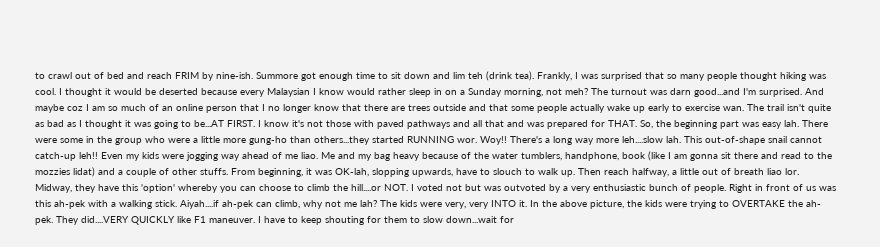to crawl out of bed and reach FRIM by nine-ish. Summore got enough time to sit down and lim teh (drink tea). Frankly, I was surprised that so many people thought hiking was cool. I thought it would be deserted because every Malaysian I know would rather sleep in on a Sunday morning, not meh? The turnout was darn good...and I'm surprised. And maybe coz I am so much of an online person that I no longer know that there are trees outside and that some people actually wake up early to exercise wan. The trail isn't quite as bad as I thought it was going to be...AT FIRST. I know it's not those with paved pathways and all that and was prepared for THAT. So, the beginning part was easy lah. There were some in the group who were a little more gung-ho than others...they started RUNNING wor. Woy!! There's a long way more leh....slow lah. This out-of-shape snail cannot catch-up leh!! Even my kids were jogging way ahead of me liao. Me and my bag heavy because of the water tumblers, handphone, book (like I am gonna sit there and read to the mozzies lidat) and a couple of other stuffs. From beginning, it was OK-lah, slopping upwards, have to slouch to walk up. Then reach halfway, a little out of breath liao lor. Midway, they have this 'option' whereby you can choose to climb the hill....or NOT. I voted not but was outvoted by a very enthusiastic bunch of people. Right in front of us was this ah-pek with a walking stick. Aiyah....if ah-pek can climb, why not me lah? The kids were very, very INTO it. In the above picture, the kids were trying to OVERTAKE the ah-pek. They did....VERY QUICKLY like F1 maneuver. I have to keep shouting for them to slow down...wait for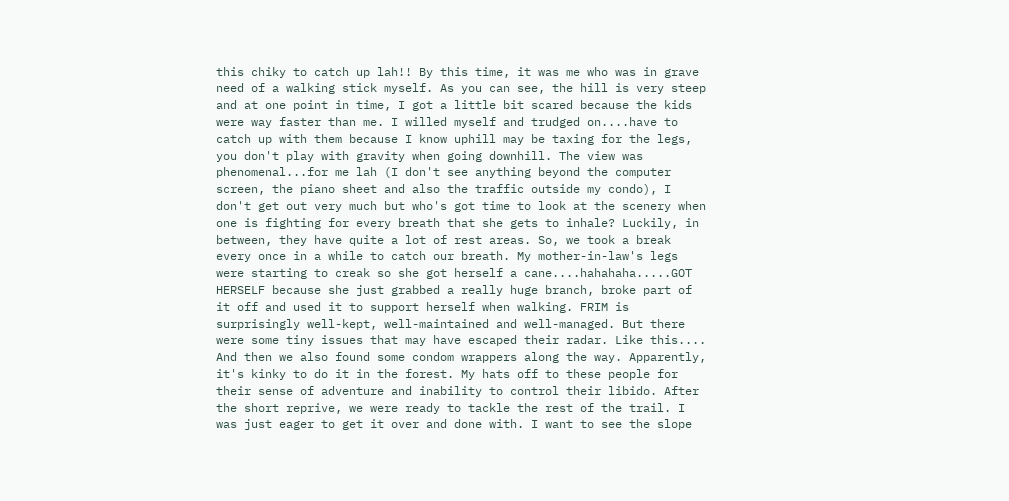this chiky to catch up lah!! By this time, it was me who was in grave need of a walking stick myself. As you can see, the hill is very steep and at one point in time, I got a little bit scared because the kids were way faster than me. I willed myself and trudged on....have to catch up with them because I know uphill may be taxing for the legs, you don't play with gravity when going downhill. The view was phenomenal...for me lah (I don't see anything beyond the computer screen, the piano sheet and also the traffic outside my condo), I don't get out very much but who's got time to look at the scenery when one is fighting for every breath that she gets to inhale? Luckily, in between, they have quite a lot of rest areas. So, we took a break every once in a while to catch our breath. My mother-in-law's legs were starting to creak so she got herself a cane....hahahaha.....GOT HERSELF because she just grabbed a really huge branch, broke part of it off and used it to support herself when walking. FRIM is surprisingly well-kept, well-maintained and well-managed. But there were some tiny issues that may have escaped their radar. Like this.... And then we also found some condom wrappers along the way. Apparently, it's kinky to do it in the forest. My hats off to these people for their sense of adventure and inability to control their libido. After the short reprive, we were ready to tackle the rest of the trail. I was just eager to get it over and done with. I want to see the slope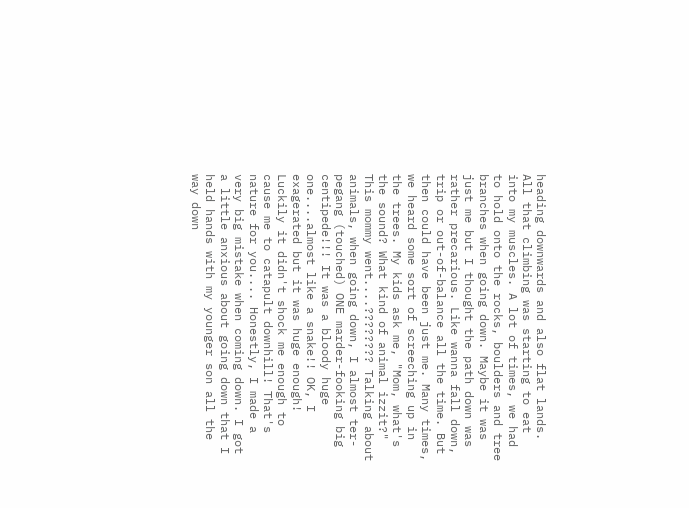heading downwards and also flat lands. All that climbing was starting to eat into my muscles. A lot of times, we had to hold onto the rocks, boulders and tree branches when going down. Maybe it was just me but I thought the path down was rather precarious. Like wanna fall down, trip or out-of-balance all the time. But then could have been just me. Many times, we heard some sort of screeching up in the trees. My kids ask me, "Mom, what's the sound? What kind of animal izzit?" This mommy went....???????? Talking about animals, when going down, I almost ter-pegang (touched) ONE marder-fooking big centipede!!! It was a bloody huge one....almost like a snake!! OK, I exagerated but it was huge enough! Luckily it didn't shock me enough to cause me to catapult downhill! That's nature for you.... Honestly, I made a very big mistake when coming down. I got a little anxious about going down that I held hands with my younger son all the way down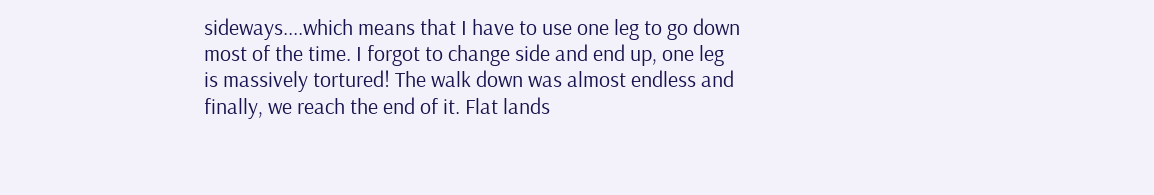sideways....which means that I have to use one leg to go down most of the time. I forgot to change side and end up, one leg is massively tortured! The walk down was almost endless and finally, we reach the end of it. Flat lands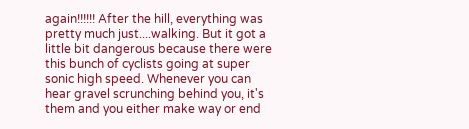again!!!!!! After the hill, everything was pretty much just....walking. But it got a little bit dangerous because there were this bunch of cyclists going at super sonic high speed. Whenever you can hear gravel scrunching behind you, it's them and you either make way or end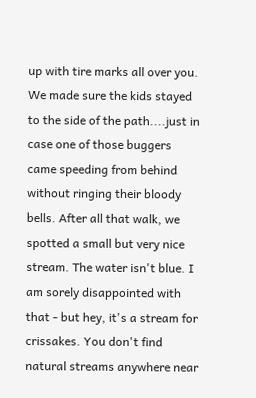up with tire marks all over you. We made sure the kids stayed to the side of the path....just in case one of those buggers came speeding from behind without ringing their bloody bells. After all that walk, we spotted a small but very nice stream. The water isn't blue. I am sorely disappointed with that - but hey, it's a stream for crissakes. You don't find natural streams anywhere near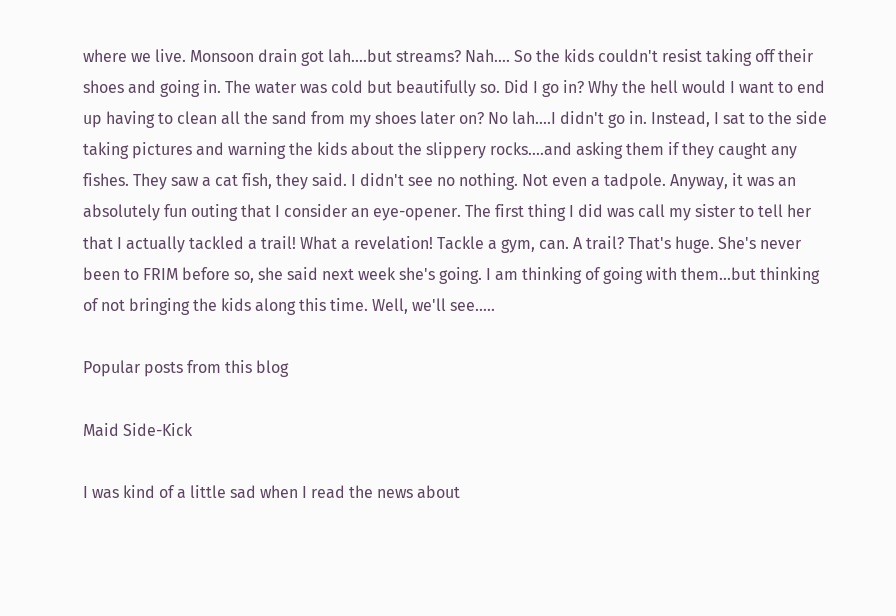where we live. Monsoon drain got lah....but streams? Nah.... So the kids couldn't resist taking off their shoes and going in. The water was cold but beautifully so. Did I go in? Why the hell would I want to end up having to clean all the sand from my shoes later on? No lah....I didn't go in. Instead, I sat to the side taking pictures and warning the kids about the slippery rocks....and asking them if they caught any fishes. They saw a cat fish, they said. I didn't see no nothing. Not even a tadpole. Anyway, it was an absolutely fun outing that I consider an eye-opener. The first thing I did was call my sister to tell her that I actually tackled a trail! What a revelation! Tackle a gym, can. A trail? That's huge. She's never been to FRIM before so, she said next week she's going. I am thinking of going with them...but thinking of not bringing the kids along this time. Well, we'll see.....

Popular posts from this blog

Maid Side-Kick

I was kind of a little sad when I read the news about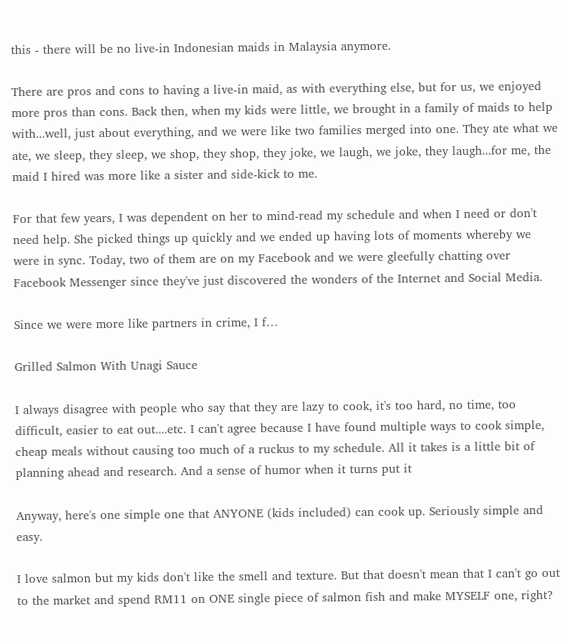this - there will be no live-in Indonesian maids in Malaysia anymore.

There are pros and cons to having a live-in maid, as with everything else, but for us, we enjoyed more pros than cons. Back then, when my kids were little, we brought in a family of maids to help with...well, just about everything, and we were like two families merged into one. They ate what we ate, we sleep, they sleep, we shop, they shop, they joke, we laugh, we joke, they laugh...for me, the maid I hired was more like a sister and side-kick to me.

For that few years, I was dependent on her to mind-read my schedule and when I need or don't need help. She picked things up quickly and we ended up having lots of moments whereby we were in sync. Today, two of them are on my Facebook and we were gleefully chatting over Facebook Messenger since they've just discovered the wonders of the Internet and Social Media.

Since we were more like partners in crime, I f…

Grilled Salmon With Unagi Sauce

I always disagree with people who say that they are lazy to cook, it's too hard, no time, too difficult, easier to eat out....etc. I can't agree because I have found multiple ways to cook simple, cheap meals without causing too much of a ruckus to my schedule. All it takes is a little bit of planning ahead and research. And a sense of humor when it turns put it

Anyway, here's one simple one that ANYONE (kids included) can cook up. Seriously simple and easy.

I love salmon but my kids don't like the smell and texture. But that doesn't mean that I can't go out to the market and spend RM11 on ONE single piece of salmon fish and make MYSELF one, right?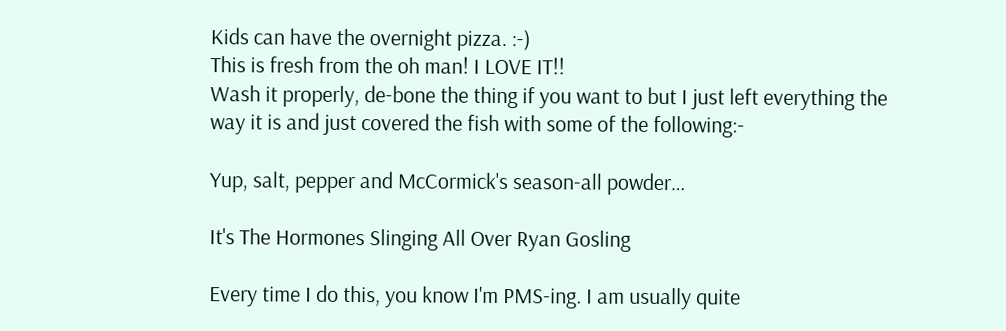Kids can have the overnight pizza. :-)
This is fresh from the oh man! I LOVE IT!!
Wash it properly, de-bone the thing if you want to but I just left everything the way it is and just covered the fish with some of the following:-

Yup, salt, pepper and McCormick's season-all powder…

It's The Hormones Slinging All Over Ryan Gosling

Every time I do this, you know I'm PMS-ing. I am usually quite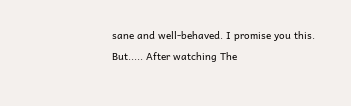sane and well-behaved. I promise you this. But..... After watching The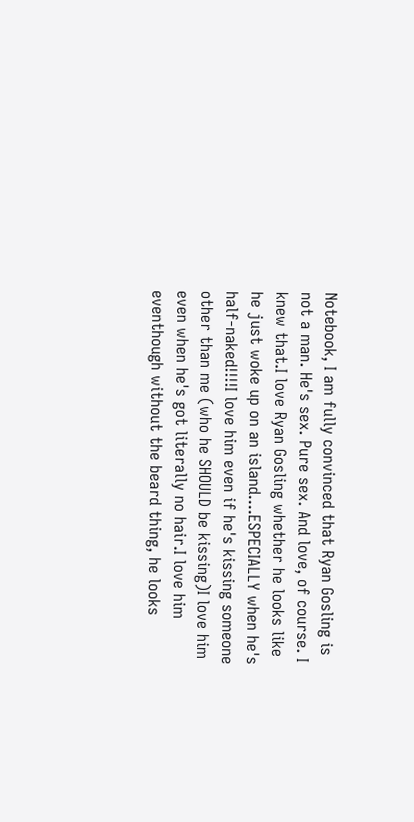Notebook, I am fully convinced that Ryan Gosling is not a man. He's sex. Pure sex. And love, of course. I knew that.I love Ryan Gosling whether he looks like he just woke up on an island....ESPECIALLY when he's half-naked!!!!I love him even if he's kissing someone other than me (who he SHOULD be kissing)I love him even when he's got literally no hair.I love him eventhough without the beard thing, he looks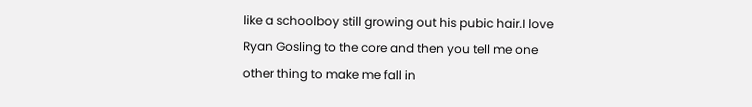like a schoolboy still growing out his pubic hair.I love Ryan Gosling to the core and then you tell me one other thing to make me fall in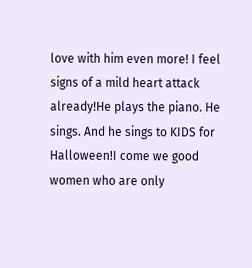love with him even more! I feel signs of a mild heart attack already!He plays the piano. He sings. And he sings to KIDS for Halloween!I come we good women who are only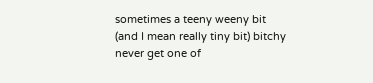sometimes a teeny weeny bit (and I mean really tiny bit) bitchy never get one of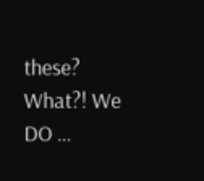these? What?! We DO …